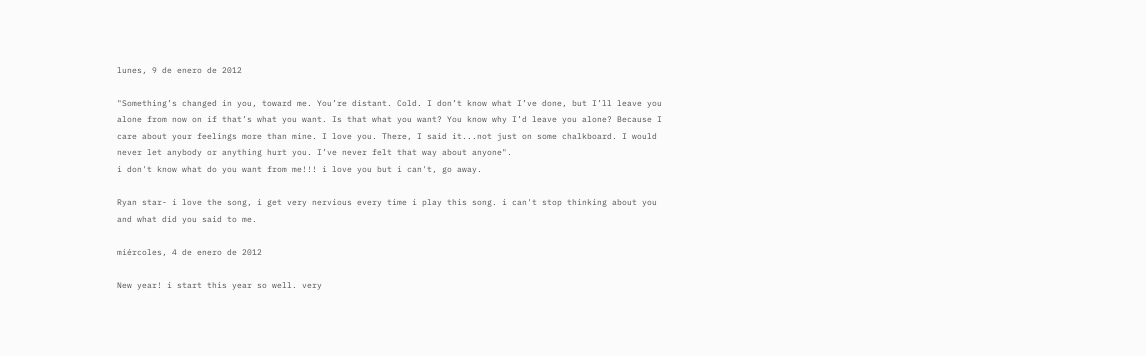lunes, 9 de enero de 2012

"Something’s changed in you, toward me. You’re distant. Cold. I don’t know what I’ve done, but I’ll leave you alone from now on if that’s what you want. Is that what you want? You know why I’d leave you alone? Because I care about your feelings more than mine. I love you. There, I said it...not just on some chalkboard. I would never let anybody or anything hurt you. I’ve never felt that way about anyone".
i don't know what do you want from me!!! i love you but i can't, go away.

Ryan star- i love the song, i get very nervious every time i play this song. i can't stop thinking about you and what did you said to me.

miércoles, 4 de enero de 2012

New year! i start this year so well. very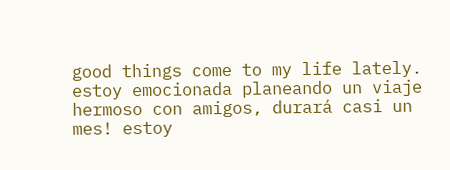good things come to my life lately.
estoy emocionada planeando un viaje hermoso con amigos, durará casi un mes! estoy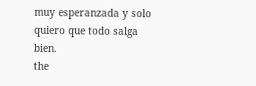muy esperanzada y solo quiero que todo salga bien.
the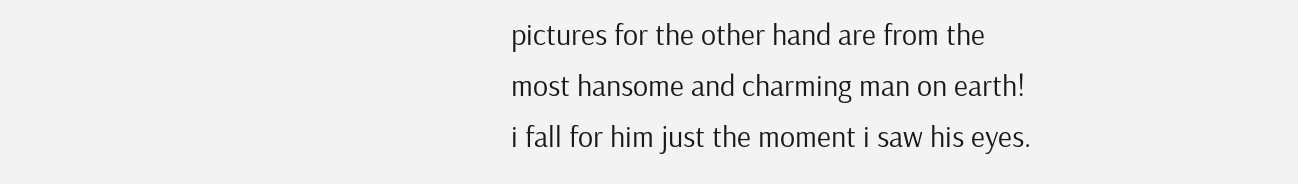pictures for the other hand are from the most hansome and charming man on earth! i fall for him just the moment i saw his eyes.